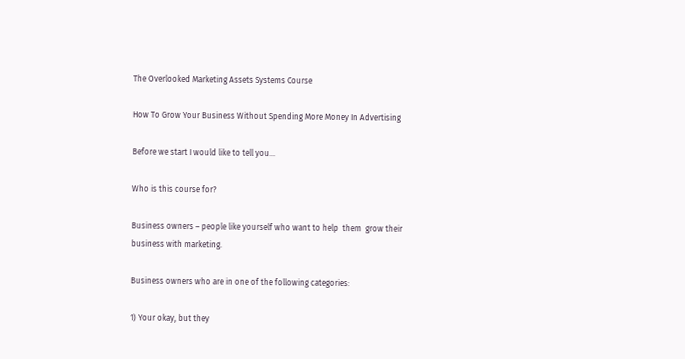The Overlooked Marketing Assets Systems Course

How To Grow Your Business Without Spending More Money In Advertising

Before we start I would like to tell you...

Who is this course for?

Business owners – people like yourself who want to help  them  grow their business with marketing.

Business owners who are in one of the following categories:

1) Your okay, but they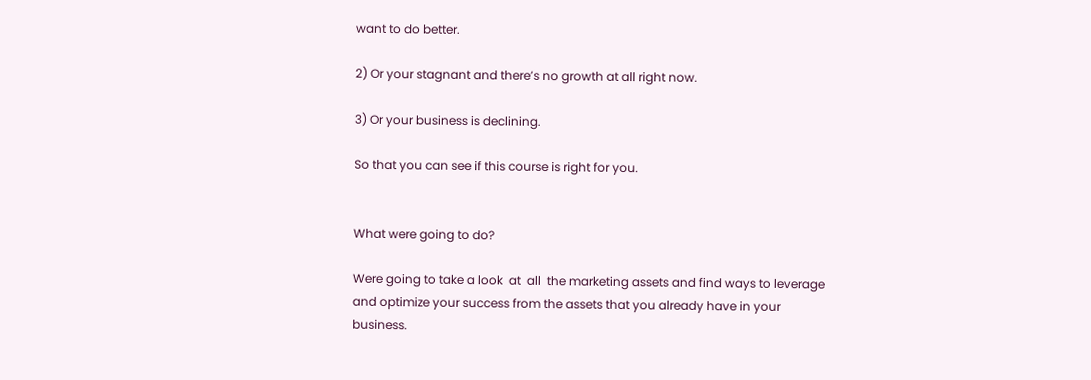want to do better.

2) Or your stagnant and there’s no growth at all right now.

3) Or your business is declining.

So that you can see if this course is right for you.


What were going to do?

Were going to take a look  at  all  the marketing assets and find ways to leverage and optimize your success from the assets that you already have in your business.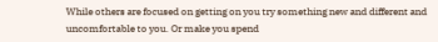While others are focused on getting on you try something new and different and uncomfortable to you. Or make you spend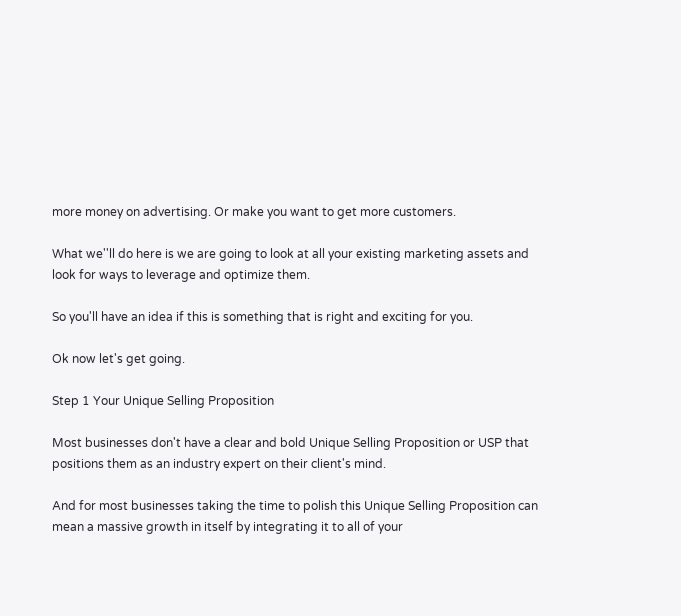more money on advertising. Or make you want to get more customers.

What we''ll do here is we are going to look at all your existing marketing assets and look for ways to leverage and optimize them.

So you'll have an idea if this is something that is right and exciting for you.

Ok now let's get going.

Step 1 Your Unique Selling Proposition

Most businesses don't have a clear and bold Unique Selling Proposition or USP that positions them as an industry expert on their client's mind.

And for most businesses taking the time to polish this Unique Selling Proposition can mean a massive growth in itself by integrating it to all of your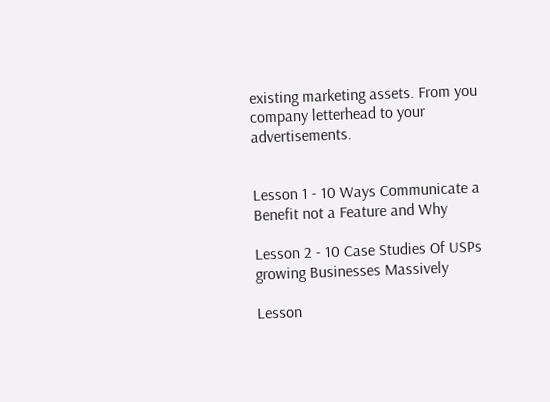existing marketing assets. From you company letterhead to your advertisements.


Lesson 1 - 10 Ways Communicate a Benefit not a Feature and Why

Lesson 2 - 10 Case Studies Of USPs growing Businesses Massively

Lesson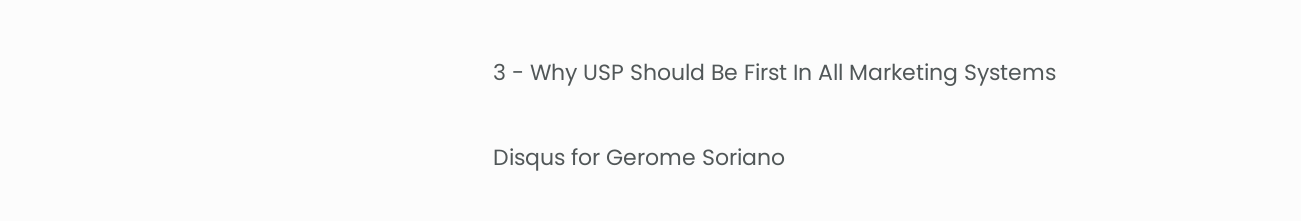3 - Why USP Should Be First In All Marketing Systems

Disqus for Gerome Soriano